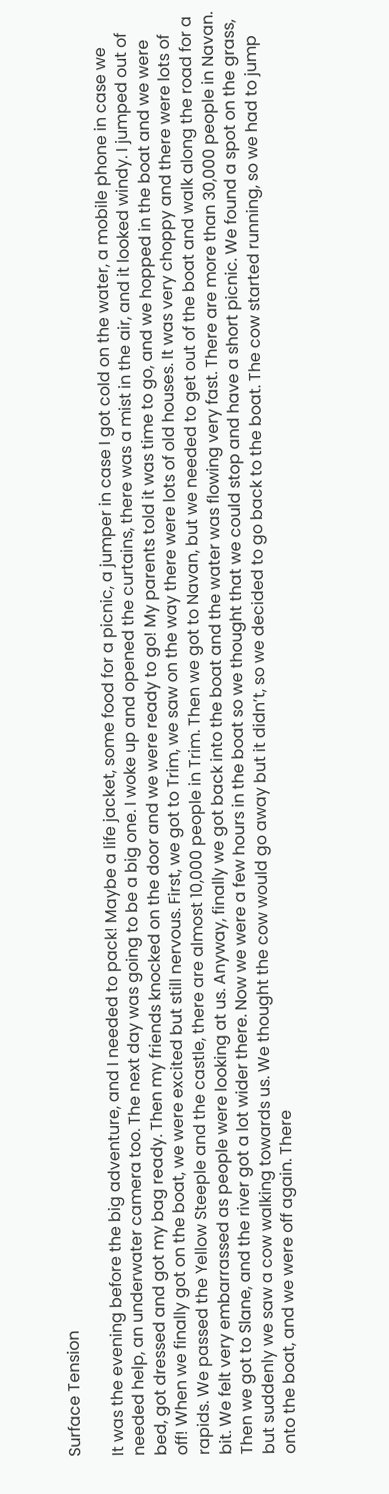Surface Tension

It was the evening before the big adventure, and I needed to pack! Maybe a life jacket, some food for a picnic, a jumper in case I got cold on the water, a mobile phone in case we needed help, an underwater camera too. The next day was going to be a big one. I woke up and opened the curtains, there was a mist in the air, and it looked windy. I jumped out of bed, got dressed and got my bag ready. Then my friends knocked on the door and we were ready to go! My parents told it was time to go, and we hopped in the boat and we were off! When we finally got on the boat, we were excited but still nervous. First, we got to Trim, we saw on the way there were lots of old houses. It was very choppy and there were lots of rapids. We passed the Yellow Steeple and the castle, there are almost 10,000 people in Trim. Then we got to Navan, but we needed to get out of the boat and walk along the road for a bit. We felt very embarrassed as people were looking at us. Anyway, finally we got back into the boat and the water was flowing very fast. There are more than 30,000 people in Navan. Then we got to Slane, and the river got a lot wider there. Now we were a few hours in the boat so we thought that we could stop and have a short picnic. We found a spot on the grass, but suddenly we saw a cow walking towards us. We thought the cow would go away but it didn’t, so we decided to go back to the boat. The cow started running, so we had to jump onto the boat, and we were off again. There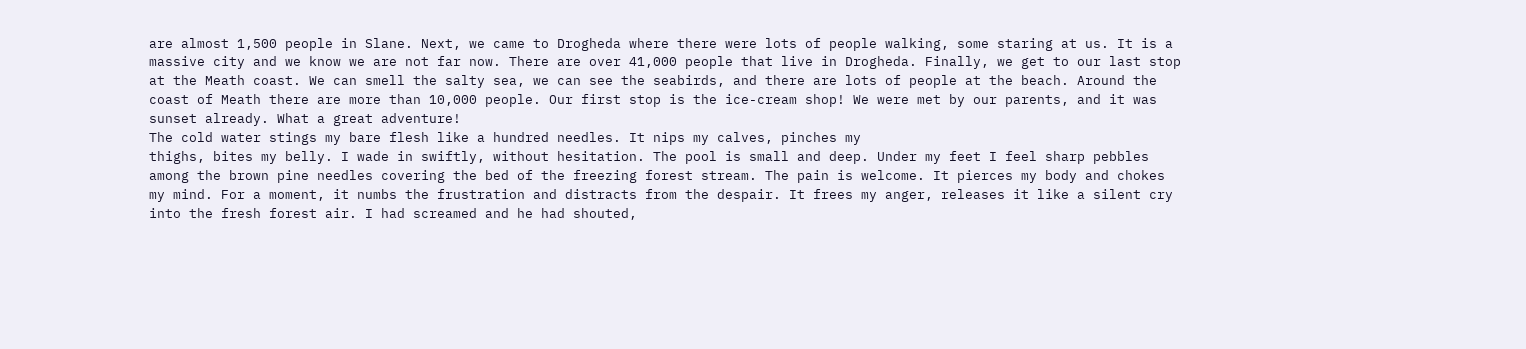are almost 1,500 people in Slane. Next, we came to Drogheda where there were lots of people walking, some staring at us. It is a massive city and we know we are not far now. There are over 41,000 people that live in Drogheda. Finally, we get to our last stop at the Meath coast. We can smell the salty sea, we can see the seabirds, and there are lots of people at the beach. Around the coast of Meath there are more than 10,000 people. Our first stop is the ice-cream shop! We were met by our parents, and it was sunset already. What a great adventure!
The cold water stings my bare flesh like a hundred needles. It nips my calves, pinches my
thighs, bites my belly. I wade in swiftly, without hesitation. The pool is small and deep. Under my feet I feel sharp pebbles among the brown pine needles covering the bed of the freezing forest stream. The pain is welcome. It pierces my body and chokes my mind. For a moment, it numbs the frustration and distracts from the despair. It frees my anger, releases it like a silent cry into the fresh forest air. I had screamed and he had shouted,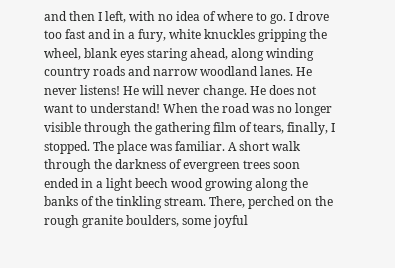and then I left, with no idea of where to go. I drove too fast and in a fury, white knuckles gripping the wheel, blank eyes staring ahead, along winding country roads and narrow woodland lanes. He never listens! He will never change. He does not want to understand! When the road was no longer visible through the gathering film of tears, finally, I stopped. The place was familiar. A short walk through the darkness of evergreen trees soon ended in a light beech wood growing along the banks of the tinkling stream. There, perched on the rough granite boulders, some joyful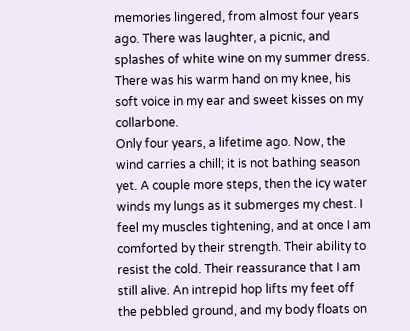memories lingered, from almost four years ago. There was laughter, a picnic, and splashes of white wine on my summer dress. There was his warm hand on my knee, his soft voice in my ear and sweet kisses on my collarbone.
Only four years, a lifetime ago. Now, the wind carries a chill; it is not bathing season yet. A couple more steps, then the icy water winds my lungs as it submerges my chest. I feel my muscles tightening, and at once I am comforted by their strength. Their ability to resist the cold. Their reassurance that I am still alive. An intrepid hop lifts my feet off the pebbled ground, and my body floats on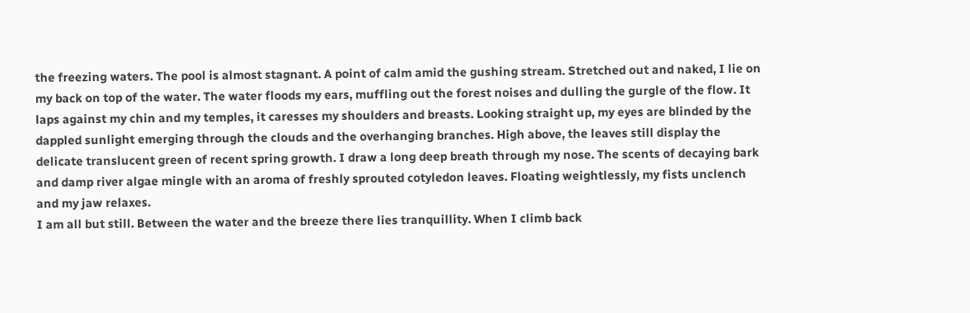the freezing waters. The pool is almost stagnant. A point of calm amid the gushing stream. Stretched out and naked, I lie on my back on top of the water. The water floods my ears, muffling out the forest noises and dulling the gurgle of the flow. It laps against my chin and my temples, it caresses my shoulders and breasts. Looking straight up, my eyes are blinded by the dappled sunlight emerging through the clouds and the overhanging branches. High above, the leaves still display the delicate translucent green of recent spring growth. I draw a long deep breath through my nose. The scents of decaying bark and damp river algae mingle with an aroma of freshly sprouted cotyledon leaves. Floating weightlessly, my fists unclench and my jaw relaxes.
I am all but still. Between the water and the breeze there lies tranquillity. When I climb back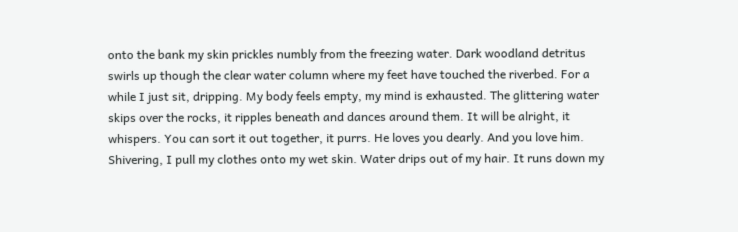onto the bank my skin prickles numbly from the freezing water. Dark woodland detritus swirls up though the clear water column where my feet have touched the riverbed. For a while I just sit, dripping. My body feels empty, my mind is exhausted. The glittering water skips over the rocks, it ripples beneath and dances around them. It will be alright, it whispers. You can sort it out together, it purrs. He loves you dearly. And you love him. Shivering, I pull my clothes onto my wet skin. Water drips out of my hair. It runs down my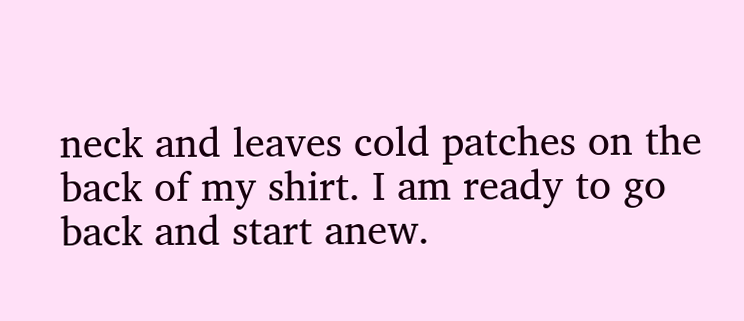neck and leaves cold patches on the back of my shirt. I am ready to go back and start anew.